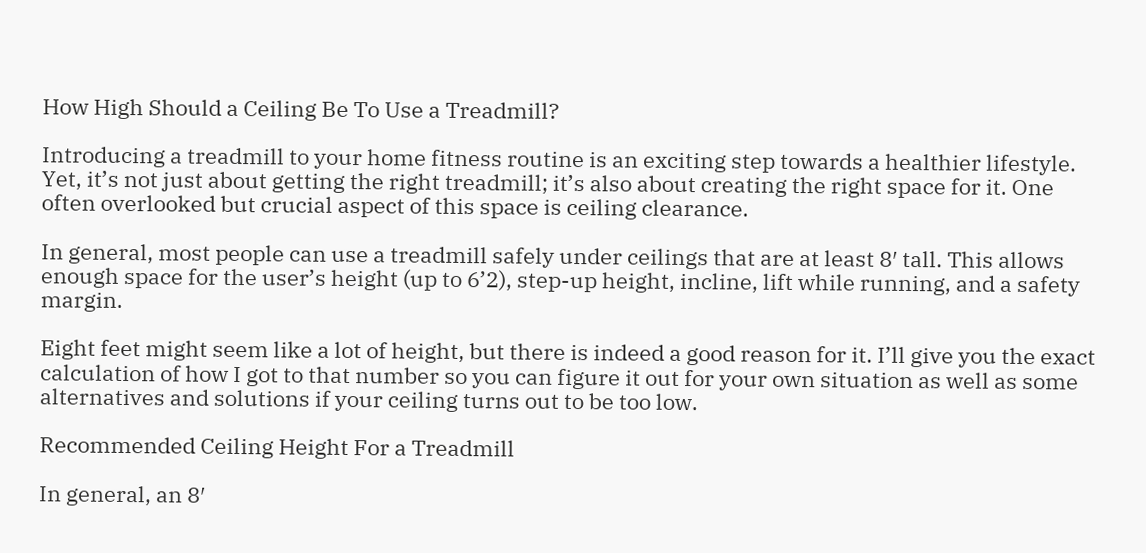How High Should a Ceiling Be To Use a Treadmill?

Introducing a treadmill to your home fitness routine is an exciting step towards a healthier lifestyle. Yet, it’s not just about getting the right treadmill; it’s also about creating the right space for it. One often overlooked but crucial aspect of this space is ceiling clearance.

In general, most people can use a treadmill safely under ceilings that are at least 8′ tall. This allows enough space for the user’s height (up to 6’2), step-up height, incline, lift while running, and a safety margin.

Eight feet might seem like a lot of height, but there is indeed a good reason for it. I’ll give you the exact calculation of how I got to that number so you can figure it out for your own situation as well as some alternatives and solutions if your ceiling turns out to be too low.

Recommended Ceiling Height For a Treadmill

In general, an 8′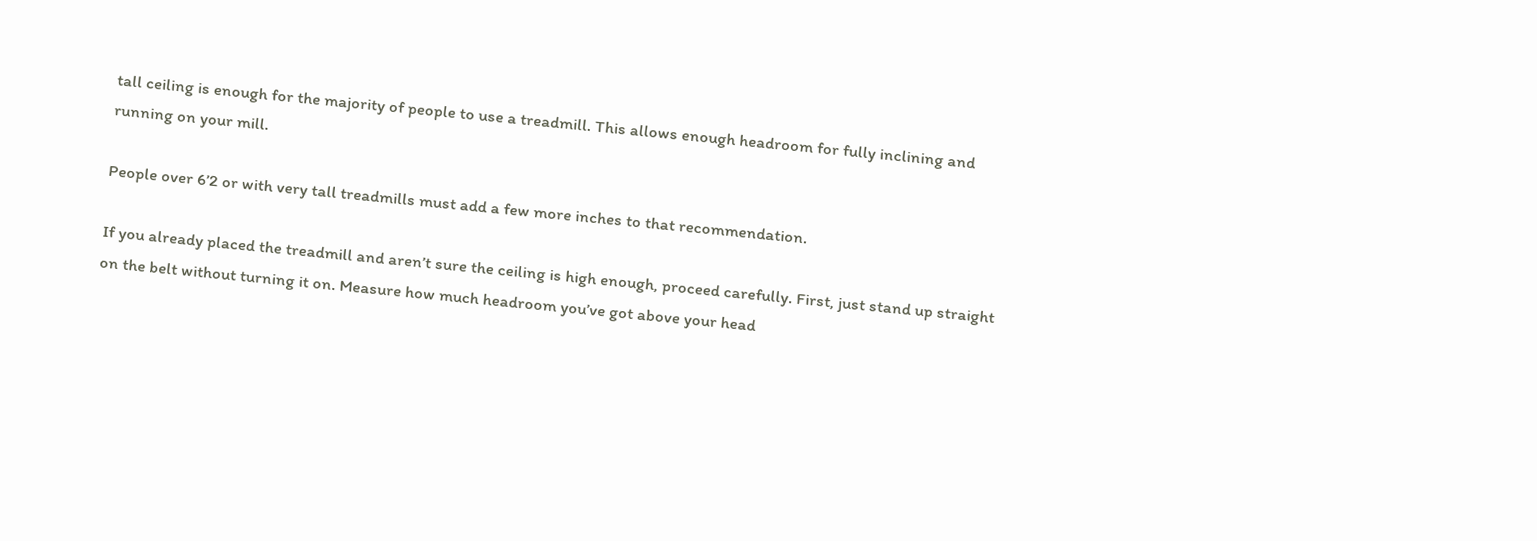tall ceiling is enough for the majority of people to use a treadmill. This allows enough headroom for fully inclining and running on your mill.

People over 6’2 or with very tall treadmills must add a few more inches to that recommendation.

If you already placed the treadmill and aren’t sure the ceiling is high enough, proceed carefully. First, just stand up straight on the belt without turning it on. Measure how much headroom you’ve got above your head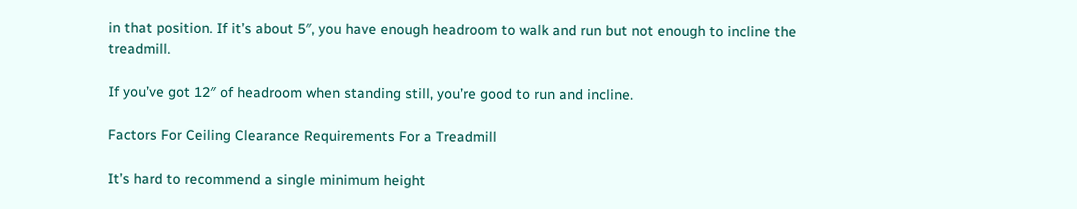in that position. If it’s about 5″, you have enough headroom to walk and run but not enough to incline the treadmill.

If you’ve got 12″ of headroom when standing still, you’re good to run and incline.

Factors For Ceiling Clearance Requirements For a Treadmill

It’s hard to recommend a single minimum height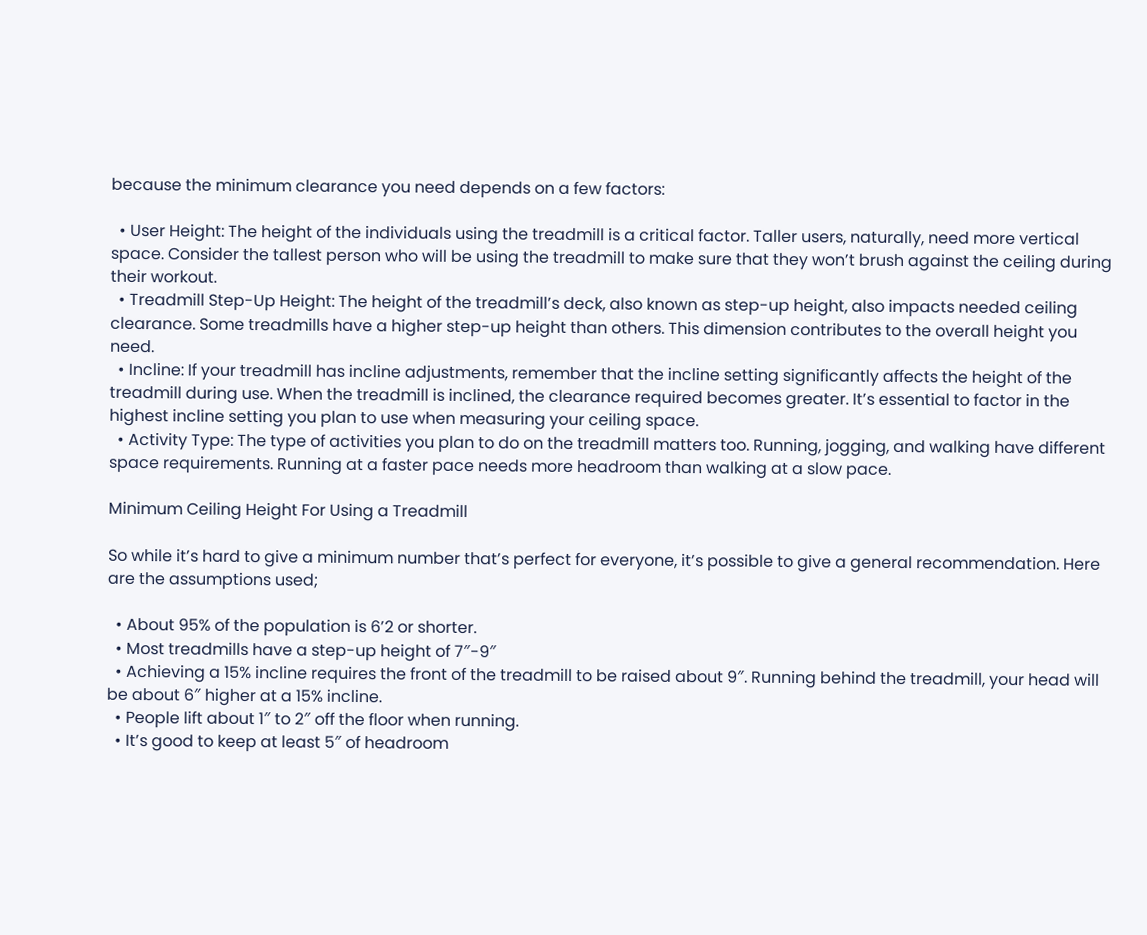because the minimum clearance you need depends on a few factors:

  • User Height: The height of the individuals using the treadmill is a critical factor. Taller users, naturally, need more vertical space. Consider the tallest person who will be using the treadmill to make sure that they won’t brush against the ceiling during their workout.
  • Treadmill Step-Up Height: The height of the treadmill’s deck, also known as step-up height, also impacts needed ceiling clearance. Some treadmills have a higher step-up height than others. This dimension contributes to the overall height you need.
  • Incline: If your treadmill has incline adjustments, remember that the incline setting significantly affects the height of the treadmill during use. When the treadmill is inclined, the clearance required becomes greater. It’s essential to factor in the highest incline setting you plan to use when measuring your ceiling space.
  • Activity Type: The type of activities you plan to do on the treadmill matters too. Running, jogging, and walking have different space requirements. Running at a faster pace needs more headroom than walking at a slow pace.

Minimum Ceiling Height For Using a Treadmill

So while it’s hard to give a minimum number that’s perfect for everyone, it’s possible to give a general recommendation. Here are the assumptions used;

  • About 95% of the population is 6’2 or shorter.
  • Most treadmills have a step-up height of 7″-9″
  • Achieving a 15% incline requires the front of the treadmill to be raised about 9″. Running behind the treadmill, your head will be about 6″ higher at a 15% incline.
  • People lift about 1″ to 2″ off the floor when running.
  • It’s good to keep at least 5″ of headroom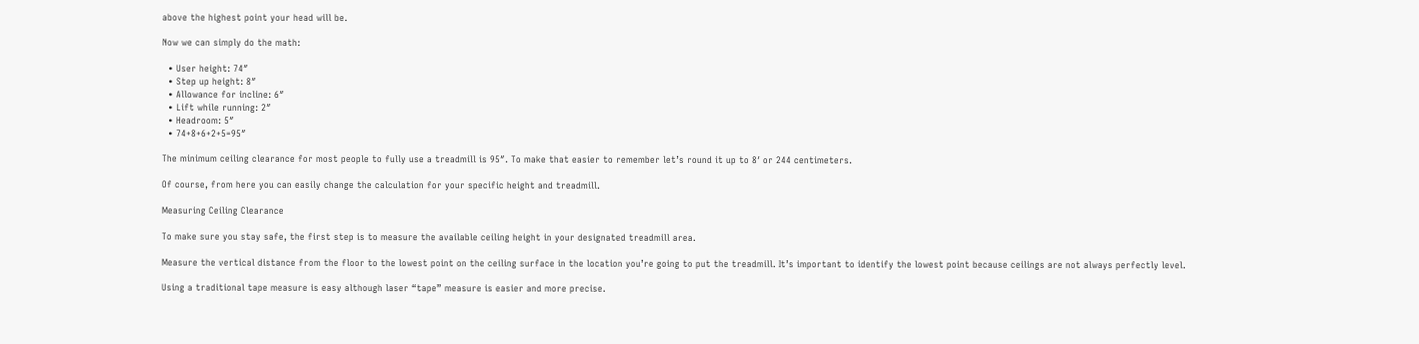above the highest point your head will be.

Now we can simply do the math:

  • User height: 74″
  • Step up height: 8″
  • Allowance for incline: 6″
  • Lift while running: 2″
  • Headroom: 5″
  • 74+8+6+2+5=95″

The minimum ceiling clearance for most people to fully use a treadmill is 95″. To make that easier to remember let’s round it up to 8′ or 244 centimeters.

Of course, from here you can easily change the calculation for your specific height and treadmill.

Measuring Ceiling Clearance

To make sure you stay safe, the first step is to measure the available ceiling height in your designated treadmill area.

Measure the vertical distance from the floor to the lowest point on the ceiling surface in the location you’re going to put the treadmill. It’s important to identify the lowest point because ceilings are not always perfectly level.

Using a traditional tape measure is easy although laser “tape” measure is easier and more precise.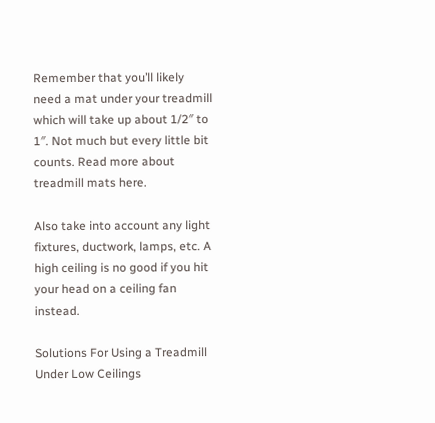Remember that you’ll likely need a mat under your treadmill which will take up about 1/2″ to 1″. Not much but every little bit counts. Read more about treadmill mats here.

Also take into account any light fixtures, ductwork, lamps, etc. A high ceiling is no good if you hit your head on a ceiling fan instead.

Solutions For Using a Treadmill Under Low Ceilings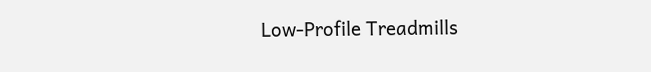Low-Profile Treadmills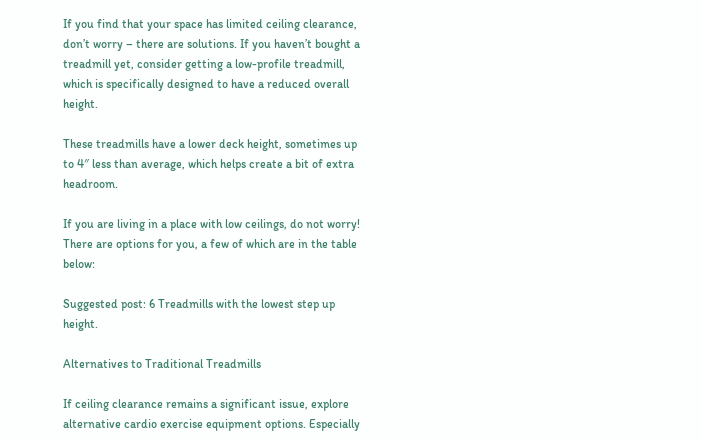If you find that your space has limited ceiling clearance, don’t worry – there are solutions. If you haven’t bought a treadmill yet, consider getting a low-profile treadmill, which is specifically designed to have a reduced overall height.

These treadmills have a lower deck height, sometimes up to 4″ less than average, which helps create a bit of extra headroom.

If you are living in a place with low ceilings, do not worry! There are options for you, a few of which are in the table below:

Suggested post: 6 Treadmills with the lowest step up height.

Alternatives to Traditional Treadmills

If ceiling clearance remains a significant issue, explore alternative cardio exercise equipment options. Especially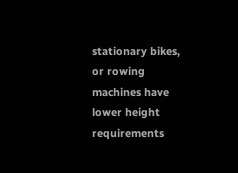stationary bikes, or rowing machines have lower height requirements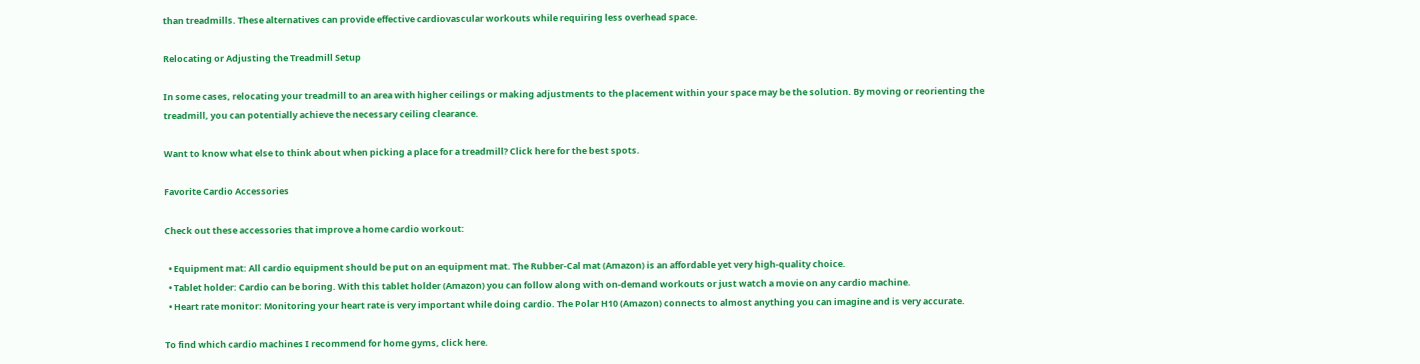than treadmills. These alternatives can provide effective cardiovascular workouts while requiring less overhead space.

Relocating or Adjusting the Treadmill Setup

In some cases, relocating your treadmill to an area with higher ceilings or making adjustments to the placement within your space may be the solution. By moving or reorienting the treadmill, you can potentially achieve the necessary ceiling clearance.

Want to know what else to think about when picking a place for a treadmill? Click here for the best spots.

Favorite Cardio Accessories

Check out these accessories that improve a home cardio workout:

  • Equipment mat: All cardio equipment should be put on an equipment mat. The Rubber-Cal mat (Amazon) is an affordable yet very high-quality choice.
  • Tablet holder: Cardio can be boring. With this tablet holder (Amazon) you can follow along with on-demand workouts or just watch a movie on any cardio machine.
  • Heart rate monitor: Monitoring your heart rate is very important while doing cardio. The Polar H10 (Amazon) connects to almost anything you can imagine and is very accurate.

To find which cardio machines I recommend for home gyms, click here.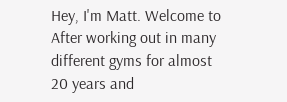Hey, I'm Matt. Welcome to After working out in many different gyms for almost 20 years and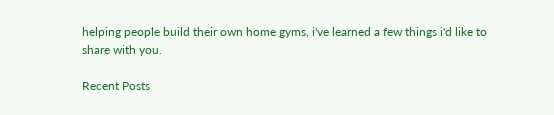helping people build their own home gyms, i've learned a few things i'd like to share with you.

Recent Posts